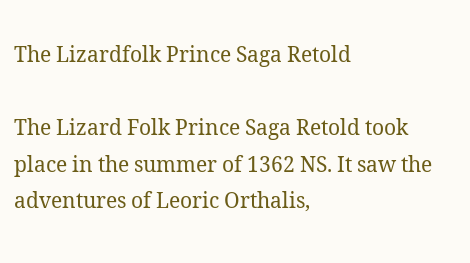The Lizardfolk Prince Saga Retold

The Lizard Folk Prince Saga Retold took place in the summer of 1362 NS. It saw the adventures of Leoric Orthalis,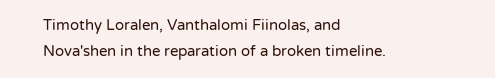Timothy Loralen, Vanthalomi Fiinolas, and Nova'shen in the reparation of a broken timeline.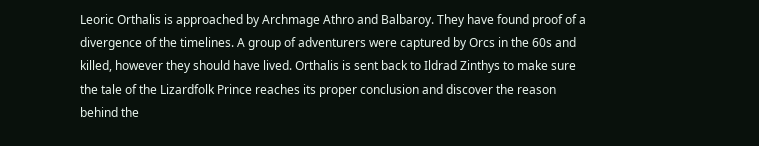Leoric Orthalis is approached by Archmage Athro and Balbaroy. They have found proof of a divergence of the timelines. A group of adventurers were captured by Orcs in the 60s and killed, however they should have lived. Orthalis is sent back to Ildrad Zinthys to make sure the tale of the Lizardfolk Prince reaches its proper conclusion and discover the reason behind the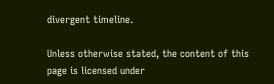divergent timeline.

Unless otherwise stated, the content of this page is licensed under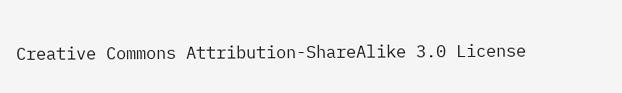Creative Commons Attribution-ShareAlike 3.0 License